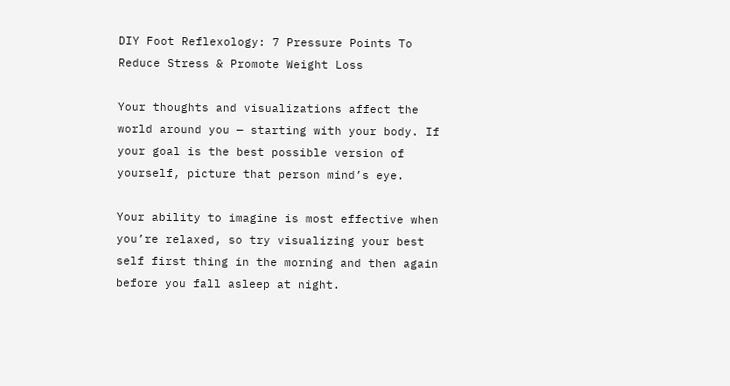DIY Foot Reflexology: 7 Pressure Points To Reduce Stress & Promote Weight Loss

Your thoughts and visualizations affect the world around you — starting with your body. If your goal is the best possible version of yourself, picture that person mind’s eye.

Your ability to imagine is most effective when you’re relaxed, so try visualizing your best self first thing in the morning and then again before you fall asleep at night.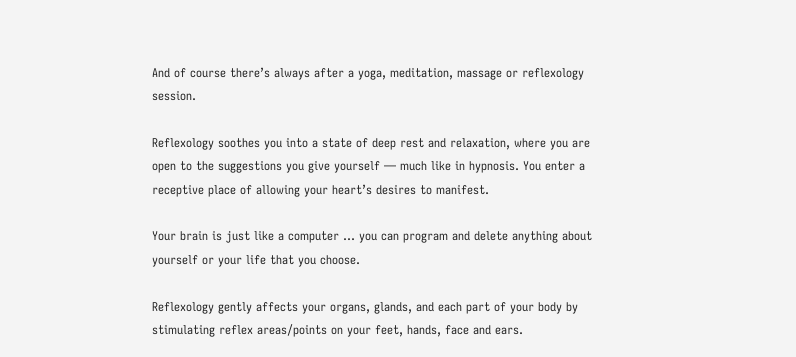And of course there’s always after a yoga, meditation, massage or reflexology session.

Reflexology soothes you into a state of deep rest and relaxation, where you are open to the suggestions you give yourself — much like in hypnosis. You enter a receptive place of allowing your heart’s desires to manifest.

Your brain is just like a computer … you can program and delete anything about yourself or your life that you choose.

Reflexology gently affects your organs, glands, and each part of your body by stimulating reflex areas/points on your feet, hands, face and ears.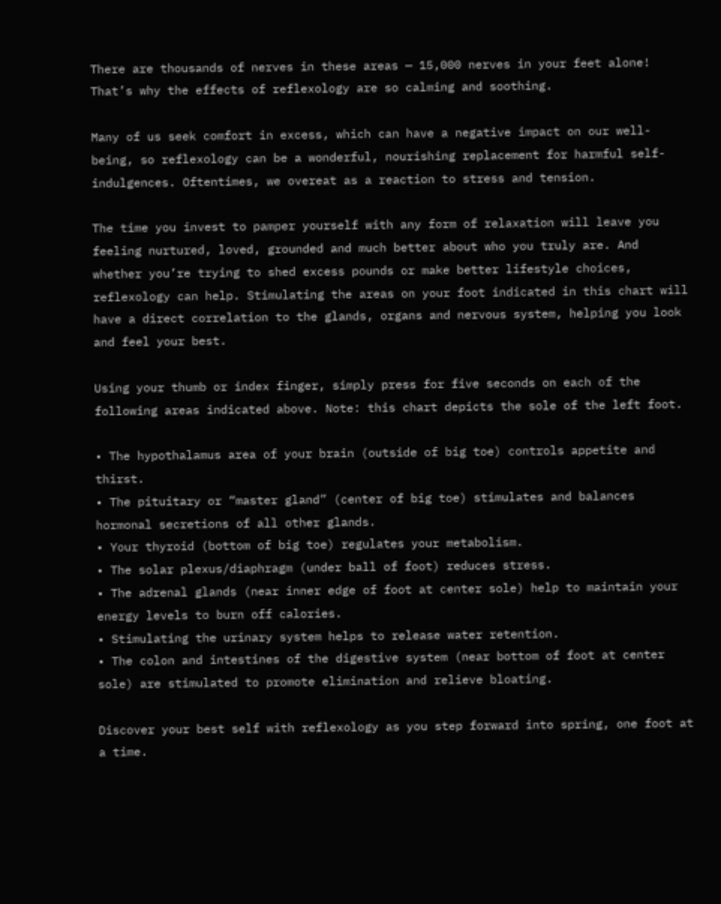There are thousands of nerves in these areas — 15,000 nerves in your feet alone! That’s why the effects of reflexology are so calming and soothing.

Many of us seek comfort in excess, which can have a negative impact on our well-being, so reflexology can be a wonderful, nourishing replacement for harmful self-indulgences. Oftentimes, we overeat as a reaction to stress and tension.

The time you invest to pamper yourself with any form of relaxation will leave you feeling nurtured, loved, grounded and much better about who you truly are. And whether you’re trying to shed excess pounds or make better lifestyle choices, reflexology can help. Stimulating the areas on your foot indicated in this chart will have a direct correlation to the glands, organs and nervous system, helping you look and feel your best.

Using your thumb or index finger, simply press for five seconds on each of the following areas indicated above. Note: this chart depicts the sole of the left foot.

• The hypothalamus area of your brain (outside of big toe) controls appetite and thirst.
• The pituitary or “master gland” (center of big toe) stimulates and balances hormonal secretions of all other glands.
• Your thyroid (bottom of big toe) regulates your metabolism.
• The solar plexus/diaphragm (under ball of foot) reduces stress.
• The adrenal glands (near inner edge of foot at center sole) help to maintain your energy levels to burn off calories.
• Stimulating the urinary system helps to release water retention.
• The colon and intestines of the digestive system (near bottom of foot at center sole) are stimulated to promote elimination and relieve bloating.

Discover your best self with reflexology as you step forward into spring, one foot at a time.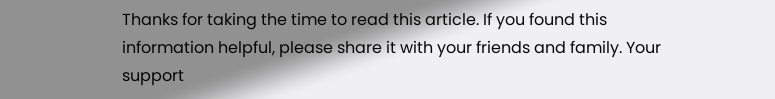Thanks for taking the time to read this article. If you found this information helpful, please share it with your friends and family. Your support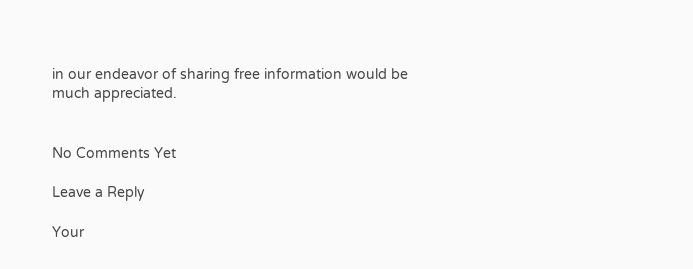in our endeavor of sharing free information would be much appreciated.


No Comments Yet

Leave a Reply

Your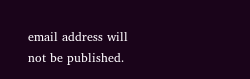email address will not be published.